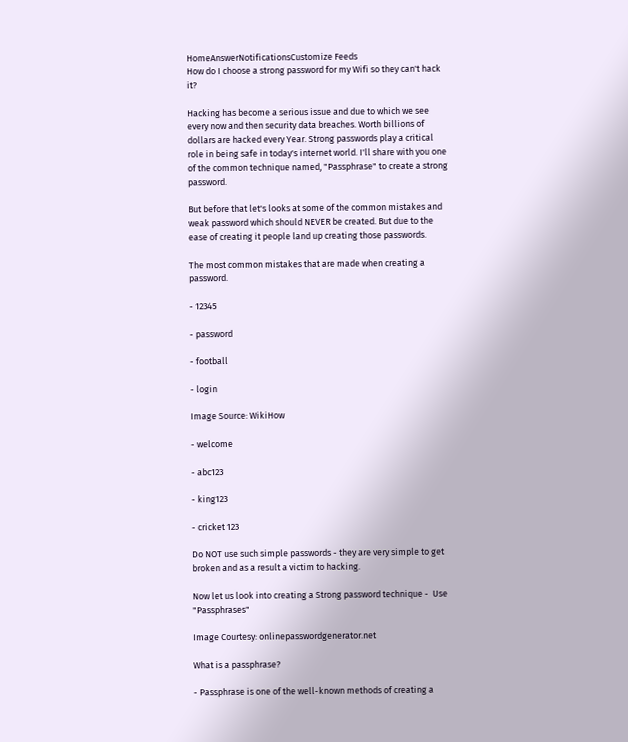HomeAnswerNotificationsCustomize Feeds
How do I choose a strong password for my Wifi so they can't hack it?

Hacking has become a serious issue and due to which we see every now and then security data breaches. Worth billions of dollars are hacked every Year. Strong passwords play a critical role in being safe in today's internet world. I'll share with you one of the common technique named, "Passphrase" to create a strong password.

But before that let's looks at some of the common mistakes and weak password which should NEVER be created. But due to the ease of creating it people land up creating those passwords.

The most common mistakes that are made when creating a password.

- 12345

- password

- football

- login

Image Source: WikiHow

- welcome

- abc123

- king123

- cricket 123

Do NOT use such simple passwords - they are very simple to get broken and as a result a victim to hacking.

Now let us look into creating a Strong password technique -  Use "Passphrases"

Image Courtesy: onlinepasswordgenerator.net

What is a passphrase?

- Passphrase is one of the well-known methods of creating a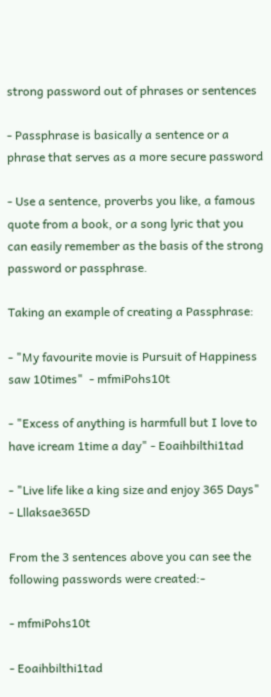strong password out of phrases or sentences

- Passphrase is basically a sentence or a phrase that serves as a more secure password

- Use a sentence, proverbs you like, a famous quote from a book, or a song lyric that you can easily remember as the basis of the strong password or passphrase.

Taking an example of creating a Passphrase:

- "My favourite movie is Pursuit of Happiness saw 10times"  - mfmiPohs10t

- "Excess of anything is harmfull but I love to have icream 1time a day" - Eoaihbilthi1tad

- "Live life like a king size and enjoy 365 Days" - Lllaksae365D

From the 3 sentences above you can see the following passwords were created:-

- mfmiPohs10t

- Eoaihbilthi1tad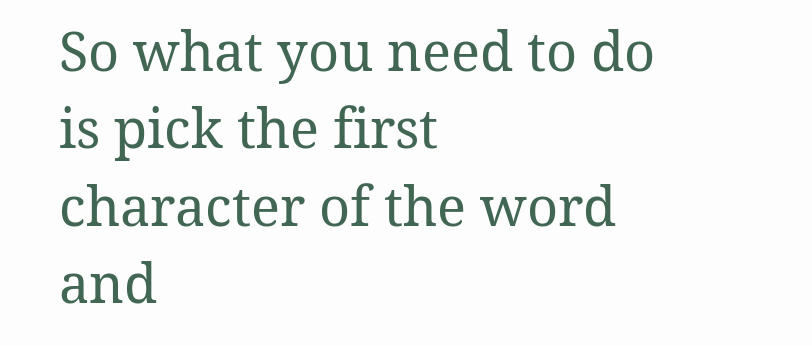So what you need to do is pick the first character of the word and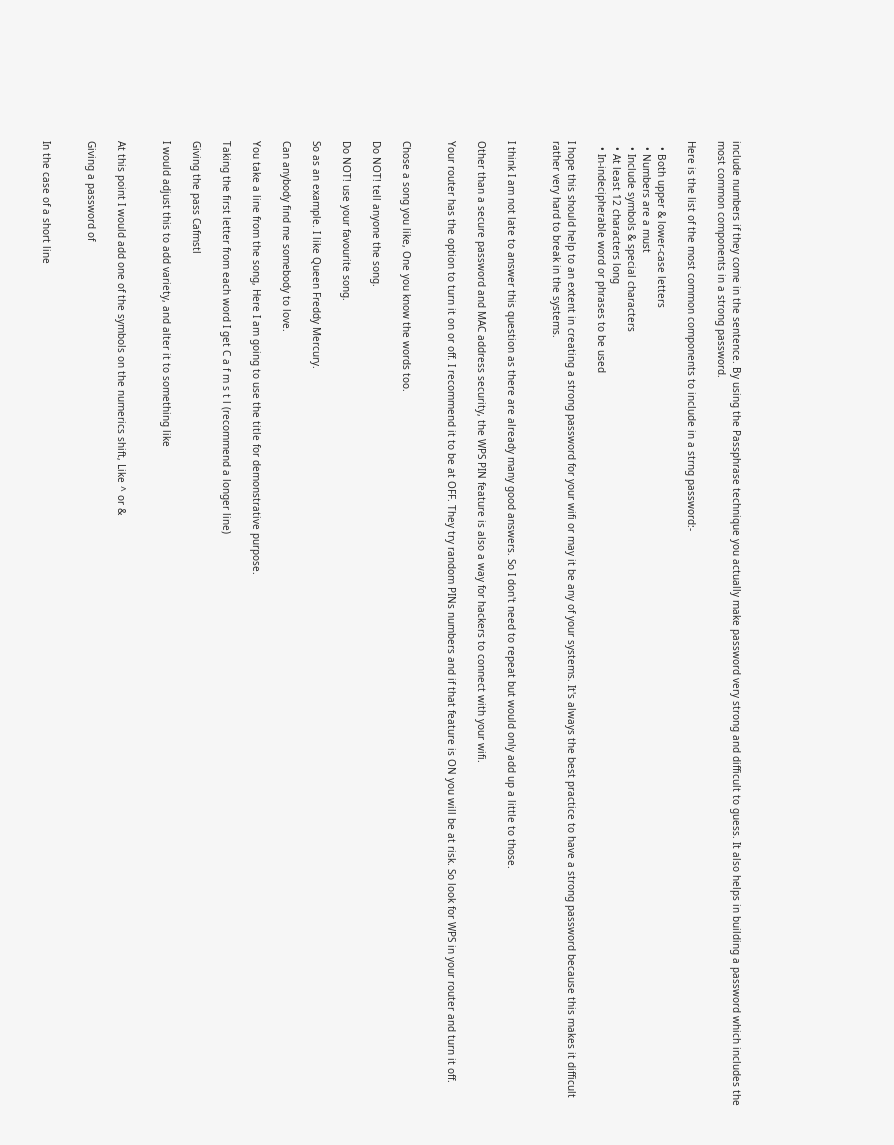include numbers if they come in the sentence. By using the Passphrase technique you actually make password very strong and difficult to guess. It also helps in building a password which includes the most common components in a strong password.

Here is the list of the most common components to include in a strng password:-

  • Both upper & lower-case letters
  • Numbers are a must
  • Include symbols & special characters
  • At least 12 characters long
  • In-indecipherable word or phrases to be used

I hope this should help to an extent in creating a strong password for your wifi or may it be any of your systems. It's always the best practice to have a strong password because this makes it difficult rather very hard to break in the systems.


I think I am not late to answer this question as there are already many good answers. So I don't need to repeat but would only add up a little to those.

Other than a secure password and MAC address security, the WPS PIN feature is also a way for hackers to connect with your wifi.

Your router has the option to turn it on or off. I recommend it to be at OFF. They try random PINs numbers and if that feature is ON you will be at risk. So look for WPS in your router and turn it off.


Chose a song you like, One you know the words too.

Do NOT! tell anyone the song.

Do NOT! use your favourite song.

So as an example. I like Queen Freddy Mercury.

Can anybody find me somebody to love.

You take a line from the song, Here I am going to use the title for demonstrative purpose.

Taking the first letter from each word I get C a f m s t l (recommend a longer line)

Giving the pass Cafmstl

I would adjust this to add variety, and alter it to something like


At this point I would add one of the symbols on the numerics shift, Like ^ or &

Giving a password of


In the case of a short line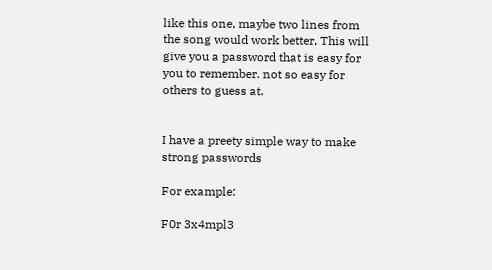like this one, maybe two lines from the song would work better, This will give you a password that is easy for you to remember. not so easy for others to guess at.


I have a preety simple way to make strong passwords

For example:

F0r 3x4mpl3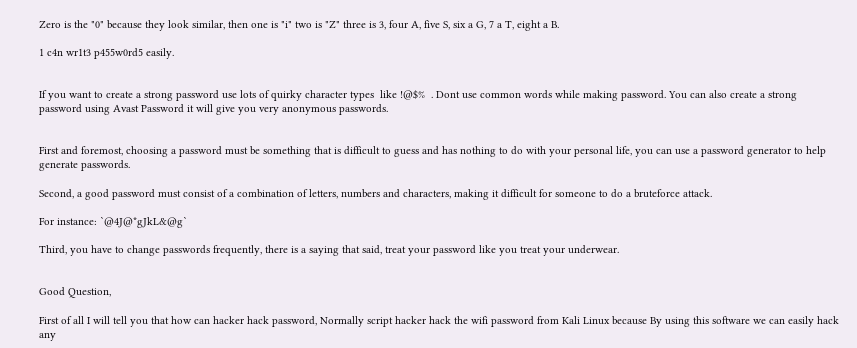Zero is the "0" because they look similar, then one is "i" two is "Z" three is 3, four A, five S, six a G, 7 a T, eight a B.

1 c4n wr1t3 p455w0rd5 easily.


If you want to create a strong password use lots of quirky character types  like !@$%  . Dont use common words while making password. You can also create a strong password using Avast Password it will give you very anonymous passwords.


First and foremost, choosing a password must be something that is difficult to guess and has nothing to do with your personal life, you can use a password generator to help generate passwords.

Second, a good password must consist of a combination of letters, numbers and characters, making it difficult for someone to do a bruteforce attack.

For instance: `@4J@*gJkL&@g`

Third, you have to change passwords frequently, there is a saying that said, treat your password like you treat your underwear.


Good Question,

First of all I will tell you that how can hacker hack password, Normally script hacker hack the wifi password from Kali Linux because By using this software we can easily hack any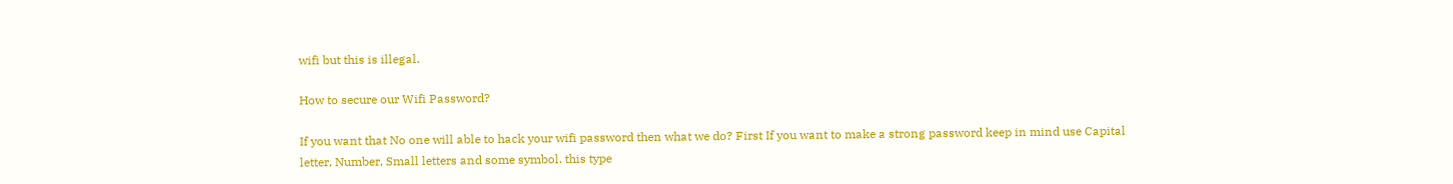wifi but this is illegal.

How to secure our Wifi Password?

If you want that No one will able to hack your wifi password then what we do? First If you want to make a strong password keep in mind use Capital letter, Number, Small letters and some symbol. this type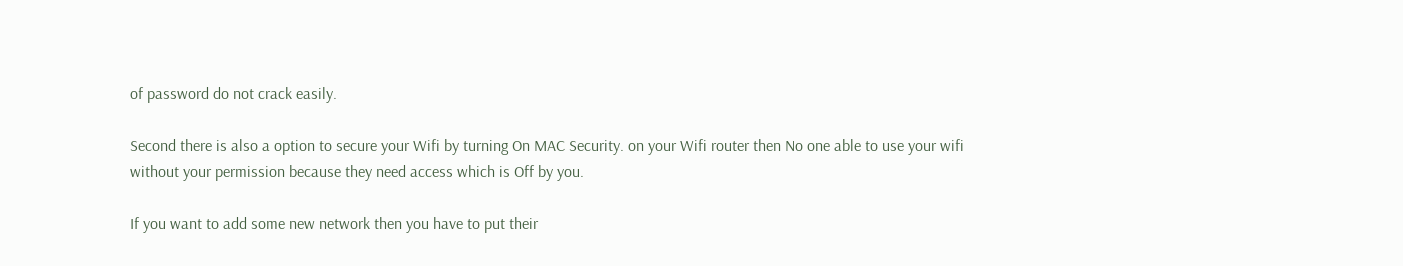of password do not crack easily.

Second there is also a option to secure your Wifi by turning On MAC Security. on your Wifi router then No one able to use your wifi without your permission because they need access which is Off by you.

If you want to add some new network then you have to put their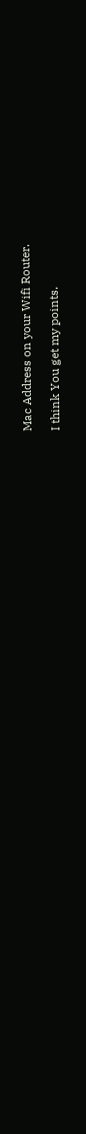Mac Address on your Wifi Router.

I think You get my points.